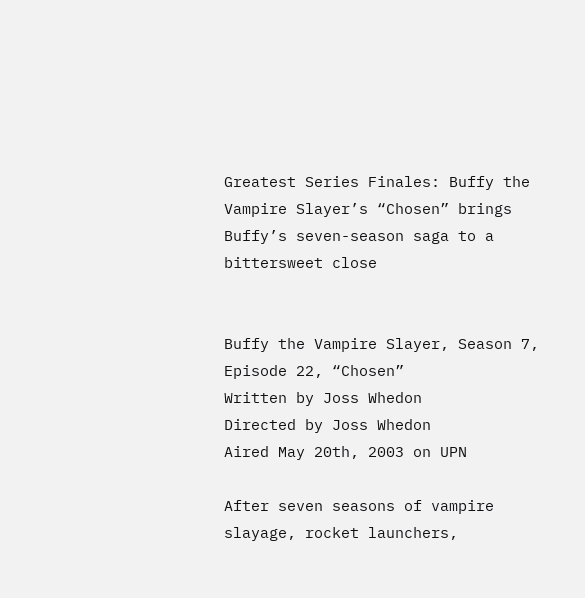Greatest Series Finales: Buffy the Vampire Slayer’s “Chosen” brings Buffy’s seven-season saga to a bittersweet close


Buffy the Vampire Slayer, Season 7, Episode 22, “Chosen”
Written by Joss Whedon
Directed by Joss Whedon
Aired May 20th, 2003 on UPN

After seven seasons of vampire slayage, rocket launchers,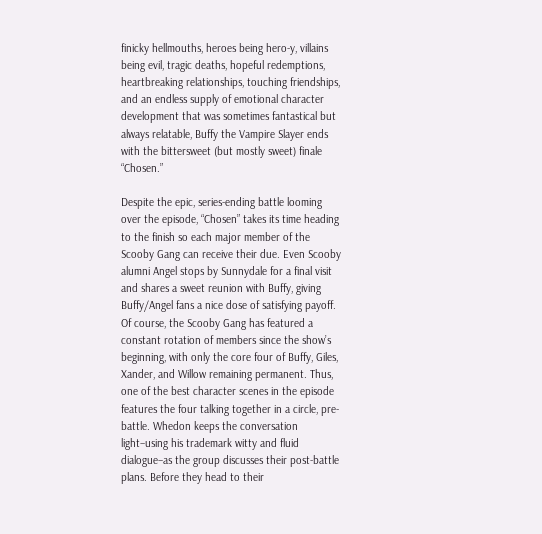finicky hellmouths, heroes being hero-y, villains being evil, tragic deaths, hopeful redemptions, heartbreaking relationships, touching friendships, and an endless supply of emotional character development that was sometimes fantastical but always relatable, Buffy the Vampire Slayer ends with the bittersweet (but mostly sweet) finale “Chosen.”

Despite the epic, series-ending battle looming over the episode, “Chosen” takes its time heading to the finish so each major member of the Scooby Gang can receive their due. Even Scooby alumni Angel stops by Sunnydale for a final visit and shares a sweet reunion with Buffy, giving Buffy/Angel fans a nice dose of satisfying payoff. Of course, the Scooby Gang has featured a constant rotation of members since the show’s beginning, with only the core four of Buffy, Giles, Xander, and Willow remaining permanent. Thus, one of the best character scenes in the episode features the four talking together in a circle, pre-battle. Whedon keeps the conversation light–using his trademark witty and fluid dialogue–as the group discusses their post-battle plans. Before they head to their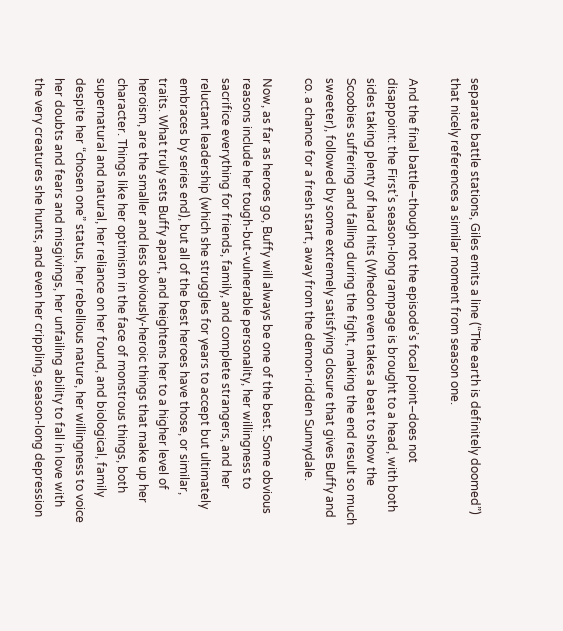separate battle stations, Giles emits a line (“The earth is definitely doomed”) that nicely references a similar moment from season one.

And the final battle–though not the episode’s focal point–does not disappoint: the First’s season-long rampage is brought to a head, with both sides taking plenty of hard hits (Whedon even takes a beat to show the Scoobies suffering and falling during the fight, making the end result so much sweeter), followed by some extremely satisfying closure that gives Buffy and co. a chance for a fresh start, away from the demon-ridden Sunnydale.

Now, as far as heroes go, Buffy will always be one of the best. Some obvious reasons include her tough-but-vulnerable personality, her willingness to sacrifice everything for friends, family, and complete strangers, and her reluctant leadership (which she struggles for years to accept but ultimately embraces by series end), but all of the best heroes have those, or similar, traits. What truly sets Buffy apart, and heightens her to a higher level of heroism, are the smaller and less obviously-heroic things that make up her character. Things like her optimism in the face of monstrous things, both supernatural and natural, her reliance on her found, and biological, family despite her “chosen one” status, her rebellious nature, her willingness to voice her doubts and fears and misgivings, her unfailing ability to fall in love with the very creatures she hunts, and even her crippling, season-long depression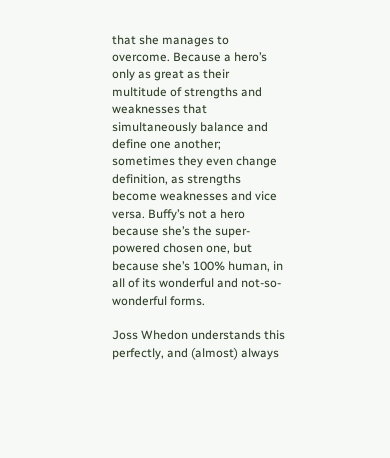that she manages to overcome. Because a hero’s only as great as their multitude of strengths and weaknesses that simultaneously balance and define one another; sometimes they even change definition, as strengths become weaknesses and vice versa. Buffy’s not a hero because she’s the super-powered chosen one, but because she’s 100% human, in all of its wonderful and not-so-wonderful forms.

Joss Whedon understands this perfectly, and (almost) always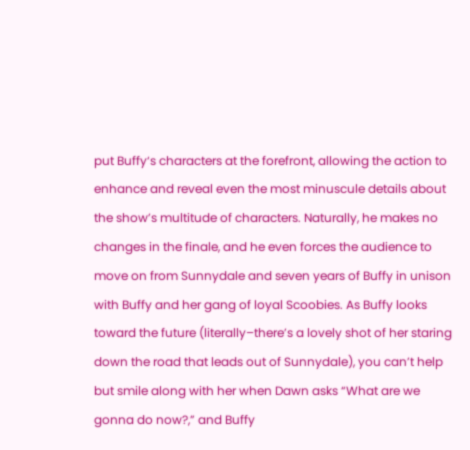put Buffy‘s characters at the forefront, allowing the action to enhance and reveal even the most minuscule details about the show’s multitude of characters. Naturally, he makes no changes in the finale, and he even forces the audience to move on from Sunnydale and seven years of Buffy in unison with Buffy and her gang of loyal Scoobies. As Buffy looks toward the future (literally–there’s a lovely shot of her staring down the road that leads out of Sunnydale), you can’t help but smile along with her when Dawn asks “What are we gonna do now?,” and Buffy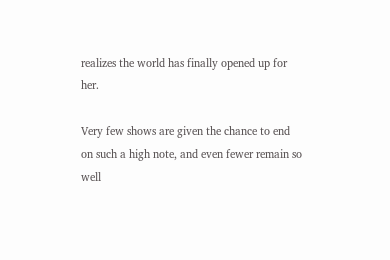realizes the world has finally opened up for her.

Very few shows are given the chance to end on such a high note, and even fewer remain so well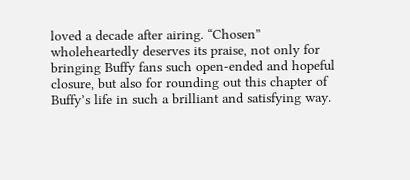loved a decade after airing. “Chosen” wholeheartedly deserves its praise, not only for bringing Buffy fans such open-ended and hopeful closure, but also for rounding out this chapter of Buffy’s life in such a brilliant and satisfying way.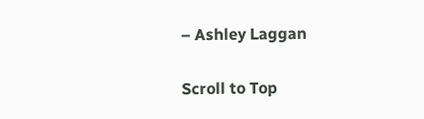– Ashley Laggan


Scroll to Top